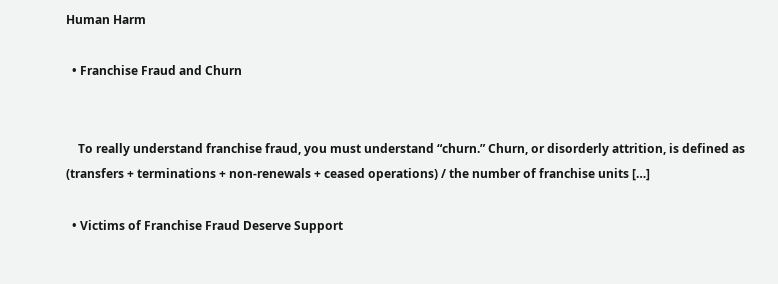Human Harm

  • Franchise Fraud and Churn


    To really understand franchise fraud, you must understand “churn.” Churn, or disorderly attrition, is defined as (transfers + terminations + non-renewals + ceased operations) / the number of franchise units […]

  • Victims of Franchise Fraud Deserve Support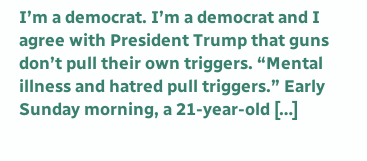I’m a democrat. I’m a democrat and I agree with President Trump that guns don’t pull their own triggers. “Mental illness and hatred pull triggers.” Early Sunday morning, a 21-year-old […]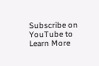Subscribe on YouTube to Learn More